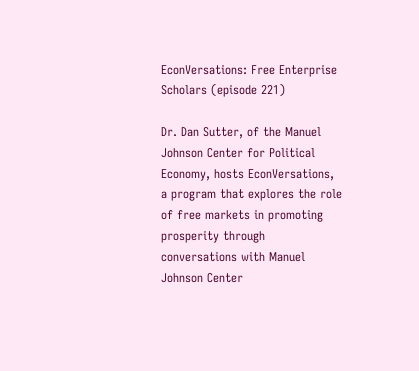EconVersations: Free Enterprise Scholars (episode 221)

Dr. Dan Sutter, of the Manuel Johnson Center for Political Economy, hosts EconVersations, a program that explores the role of free markets in promoting prosperity through conversations with Manuel Johnson Center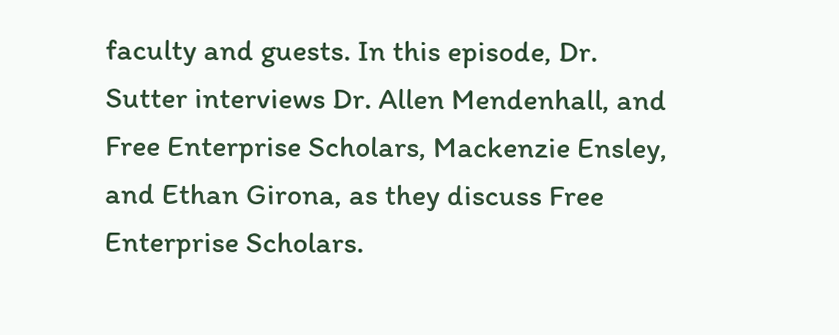faculty and guests. In this episode, Dr. Sutter interviews Dr. Allen Mendenhall, and Free Enterprise Scholars, Mackenzie Ensley, and Ethan Girona, as they discuss Free Enterprise Scholars.